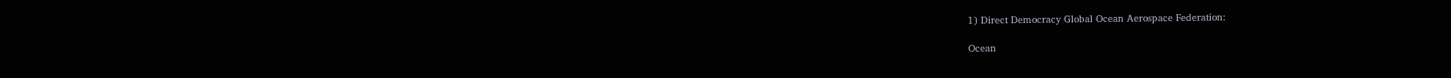1) Direct Democracy Global Ocean Aerospace Federation:

Ocean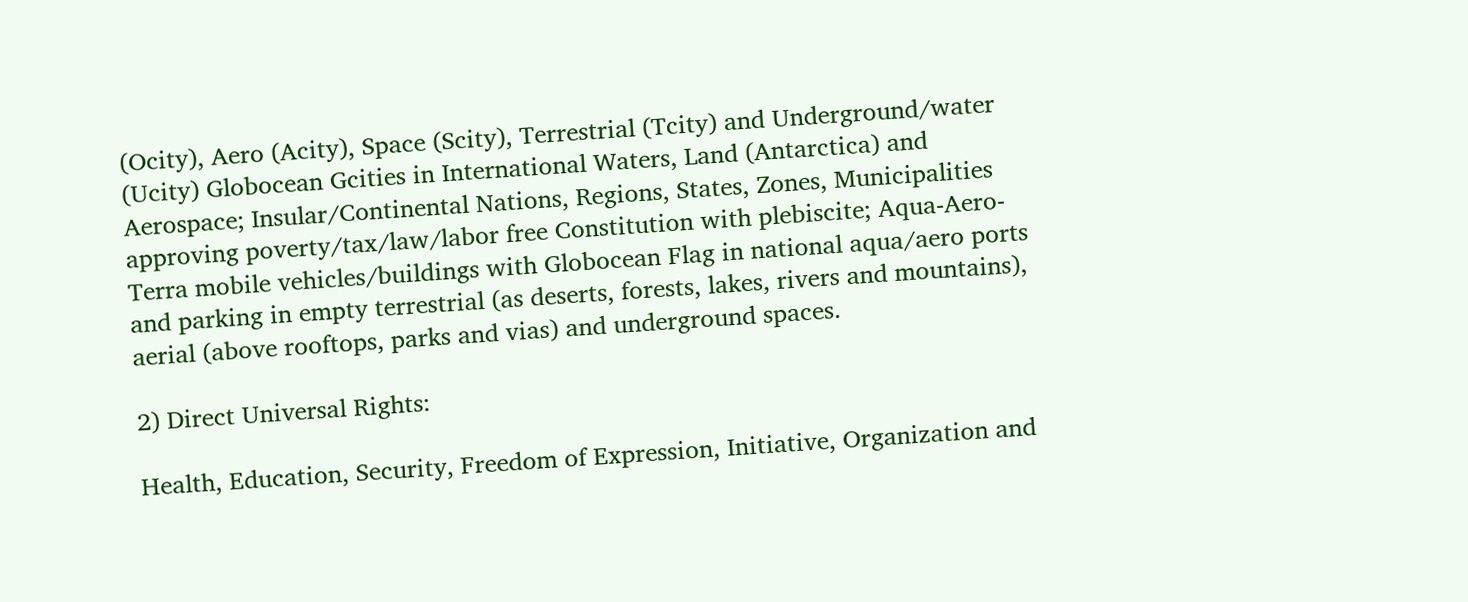(Ocity), Aero (Acity), Space (Scity), Terrestrial (Tcity) and Underground/water (Ucity) Globocean Gcities in International Waters, Land (Antarctica) and Aerospace; Insular/Continental Nations, Regions, States, Zones, Municipalities approving poverty/tax/law/labor free Constitution with plebiscite; Aqua-Aero-Terra mobile vehicles/buildings with Globocean Flag in national aqua/aero ports and parking in empty terrestrial (as deserts, forests, lakes, rivers and mountains), aerial (above rooftops, parks and vias) and underground spaces.

2) Direct Universal Rights:

Health, Education, Security, Freedom of Expression, Initiative, Organization and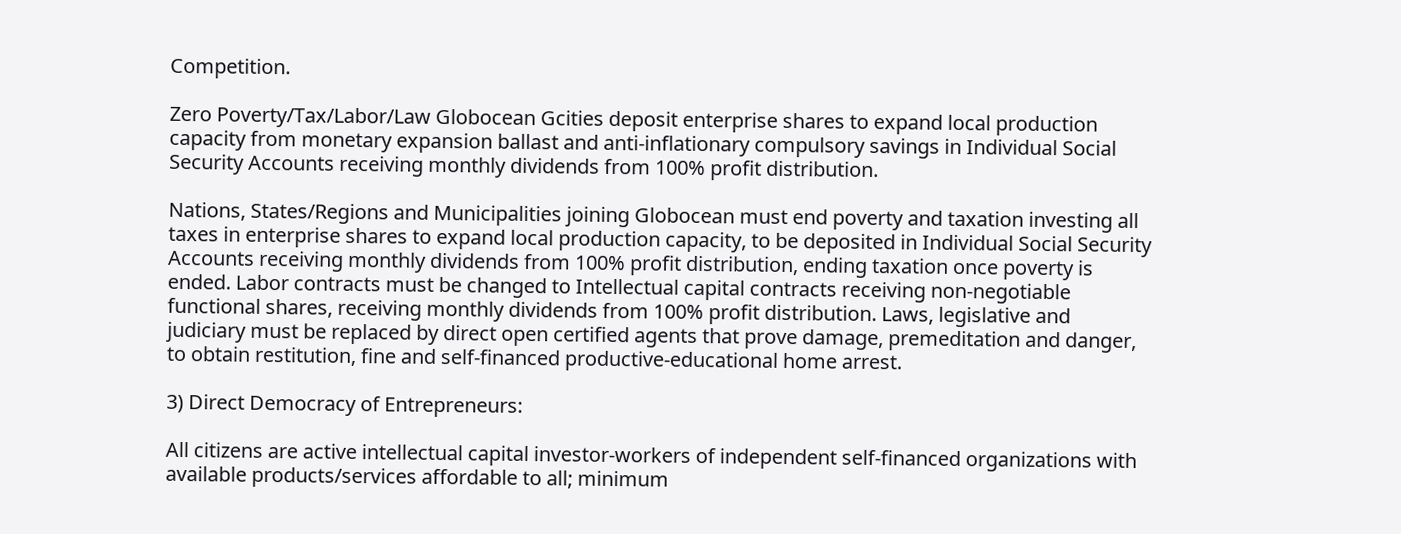Competition.

Zero Poverty/Tax/Labor/Law Globocean Gcities deposit enterprise shares to expand local production capacity from monetary expansion ballast and anti-inflationary compulsory savings in Individual Social Security Accounts receiving monthly dividends from 100% profit distribution.

Nations, States/Regions and Municipalities joining Globocean must end poverty and taxation investing all taxes in enterprise shares to expand local production capacity, to be deposited in Individual Social Security Accounts receiving monthly dividends from 100% profit distribution, ending taxation once poverty is ended. Labor contracts must be changed to Intellectual capital contracts receiving non-negotiable functional shares, receiving monthly dividends from 100% profit distribution. Laws, legislative and judiciary must be replaced by direct open certified agents that prove damage, premeditation and danger, to obtain restitution, fine and self-financed productive-educational home arrest.

3) Direct Democracy of Entrepreneurs:

All citizens are active intellectual capital investor-workers of independent self-financed organizations with available products/services affordable to all; minimum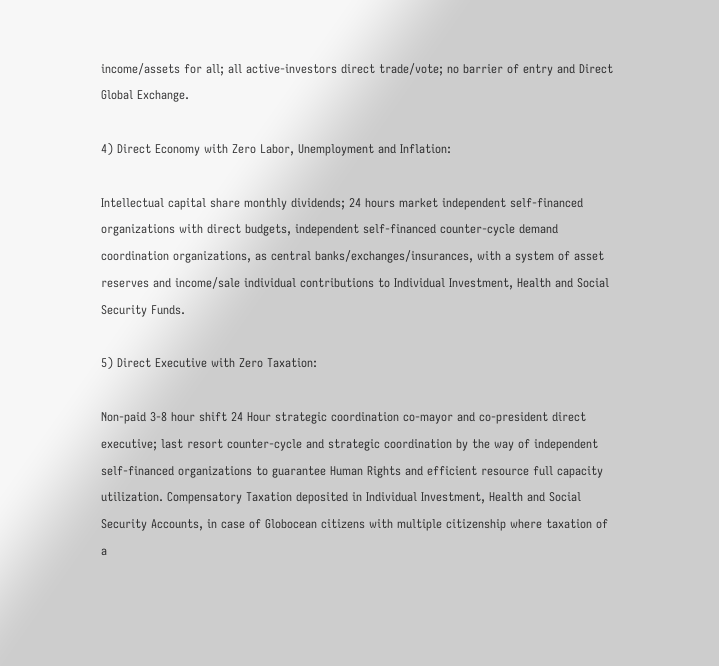income/assets for all; all active-investors direct trade/vote; no barrier of entry and Direct Global Exchange.

4) Direct Economy with Zero Labor, Unemployment and Inflation:

Intellectual capital share monthly dividends; 24 hours market independent self-financed organizations with direct budgets, independent self-financed counter-cycle demand coordination organizations, as central banks/exchanges/insurances, with a system of asset reserves and income/sale individual contributions to Individual Investment, Health and Social Security Funds.

5) Direct Executive with Zero Taxation:

Non-paid 3-8 hour shift 24 Hour strategic coordination co-mayor and co-president direct executive; last resort counter-cycle and strategic coordination by the way of independent self-financed organizations to guarantee Human Rights and efficient resource full capacity utilization. Compensatory Taxation deposited in Individual Investment, Health and Social Security Accounts, in case of Globocean citizens with multiple citizenship where taxation of a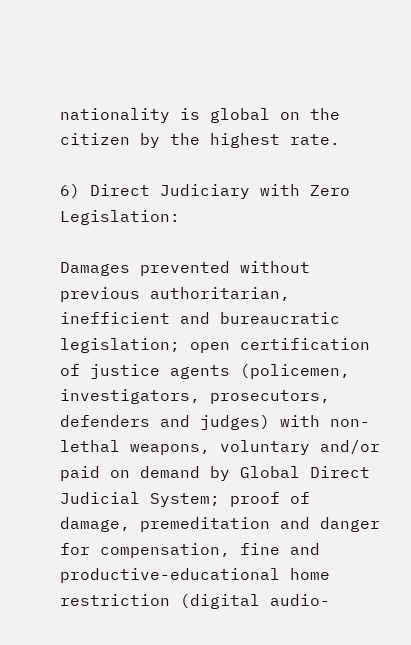nationality is global on the citizen by the highest rate.

6) Direct Judiciary with Zero Legislation:

Damages prevented without previous authoritarian, inefficient and bureaucratic legislation; open certification of justice agents (policemen, investigators, prosecutors, defenders and judges) with non-lethal weapons, voluntary and/or paid on demand by Global Direct Judicial System; proof of damage, premeditation and danger for compensation, fine and productive-educational home restriction (digital audio-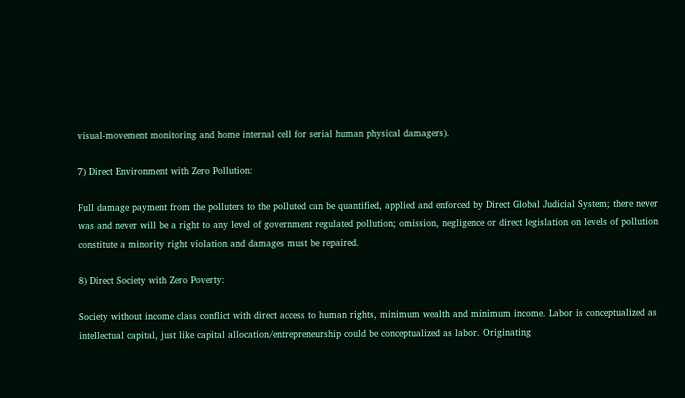visual-movement monitoring and home internal cell for serial human physical damagers).

7) Direct Environment with Zero Pollution:

Full damage payment from the polluters to the polluted can be quantified, applied and enforced by Direct Global Judicial System; there never was and never will be a right to any level of government regulated pollution; omission, negligence or direct legislation on levels of pollution constitute a minority right violation and damages must be repaired.

8) Direct Society with Zero Poverty:

Society without income class conflict with direct access to human rights, minimum wealth and minimum income. Labor is conceptualized as intellectual capital, just like capital allocation/entrepreneurship could be conceptualized as labor. Originating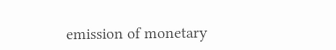emission of monetary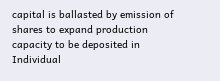capital is ballasted by emission of shares to expand production capacity to be deposited in Individual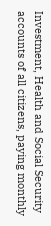Investment, Health and Social Security accounts of all citizens, paying monthly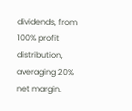dividends, from 100% profit distribution, averaging 20% net margin.